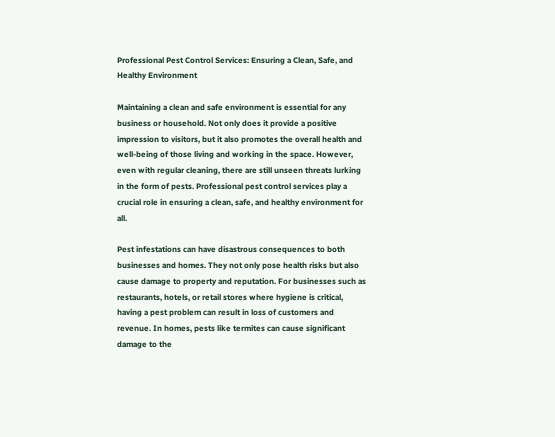Professional Pest Control Services: Ensuring a Clean, Safe, and Healthy Environment

Maintaining a clean and safe environment is essential for any business or household. Not only does it provide a positive impression to visitors, but it also promotes the overall health and well-being of those living and working in the space. However, even with regular cleaning, there are still unseen threats lurking in the form of pests. Professional pest control services play a crucial role in ensuring a clean, safe, and healthy environment for all.

Pest infestations can have disastrous consequences to both businesses and homes. They not only pose health risks but also cause damage to property and reputation. For businesses such as restaurants, hotels, or retail stores where hygiene is critical, having a pest problem can result in loss of customers and revenue. In homes, pests like termites can cause significant damage to the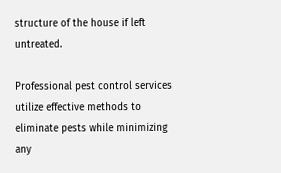structure of the house if left untreated.

Professional pest control services utilize effective methods to eliminate pests while minimizing any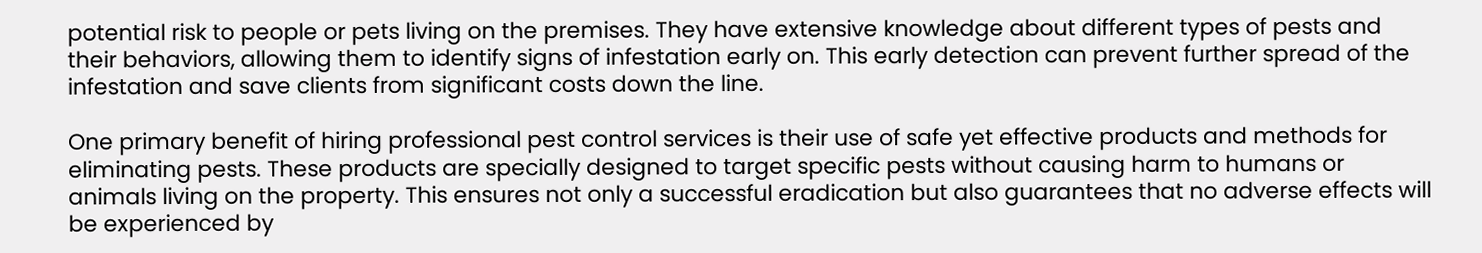potential risk to people or pets living on the premises. They have extensive knowledge about different types of pests and their behaviors, allowing them to identify signs of infestation early on. This early detection can prevent further spread of the infestation and save clients from significant costs down the line.

One primary benefit of hiring professional pest control services is their use of safe yet effective products and methods for eliminating pests. These products are specially designed to target specific pests without causing harm to humans or animals living on the property. This ensures not only a successful eradication but also guarantees that no adverse effects will be experienced by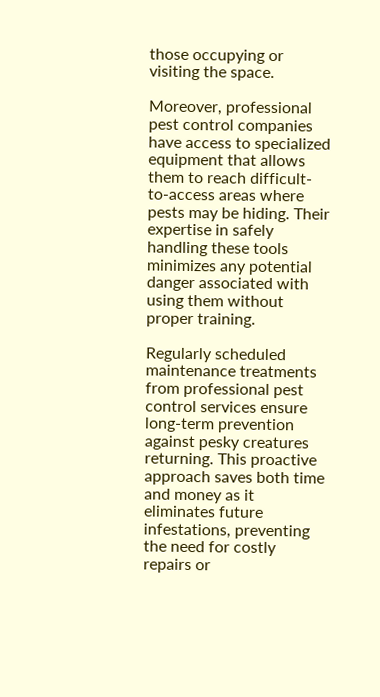those occupying or visiting the space.

Moreover, professional pest control companies have access to specialized equipment that allows them to reach difficult-to-access areas where pests may be hiding. Their expertise in safely handling these tools minimizes any potential danger associated with using them without proper training.

Regularly scheduled maintenance treatments from professional pest control services ensure long-term prevention against pesky creatures returning. This proactive approach saves both time and money as it eliminates future infestations, preventing the need for costly repairs or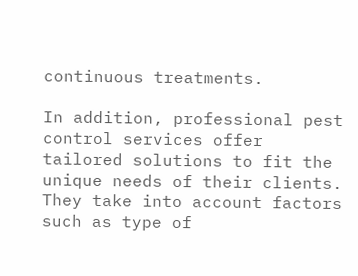continuous treatments.

In addition, professional pest control services offer tailored solutions to fit the unique needs of their clients. They take into account factors such as type of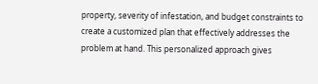property, severity of infestation, and budget constraints to create a customized plan that effectively addresses the problem at hand. This personalized approach gives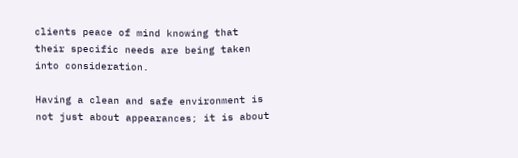clients peace of mind knowing that their specific needs are being taken into consideration.

Having a clean and safe environment is not just about appearances; it is about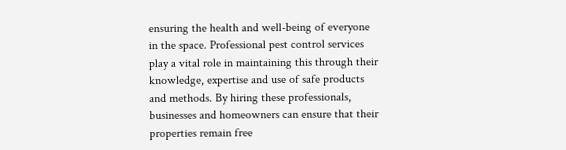ensuring the health and well-being of everyone in the space. Professional pest control services play a vital role in maintaining this through their knowledge, expertise and use of safe products and methods. By hiring these professionals, businesses and homeowners can ensure that their properties remain free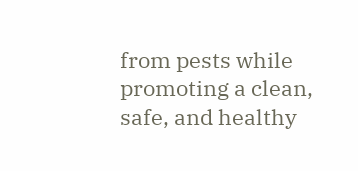from pests while promoting a clean, safe, and healthy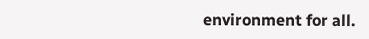environment for all.